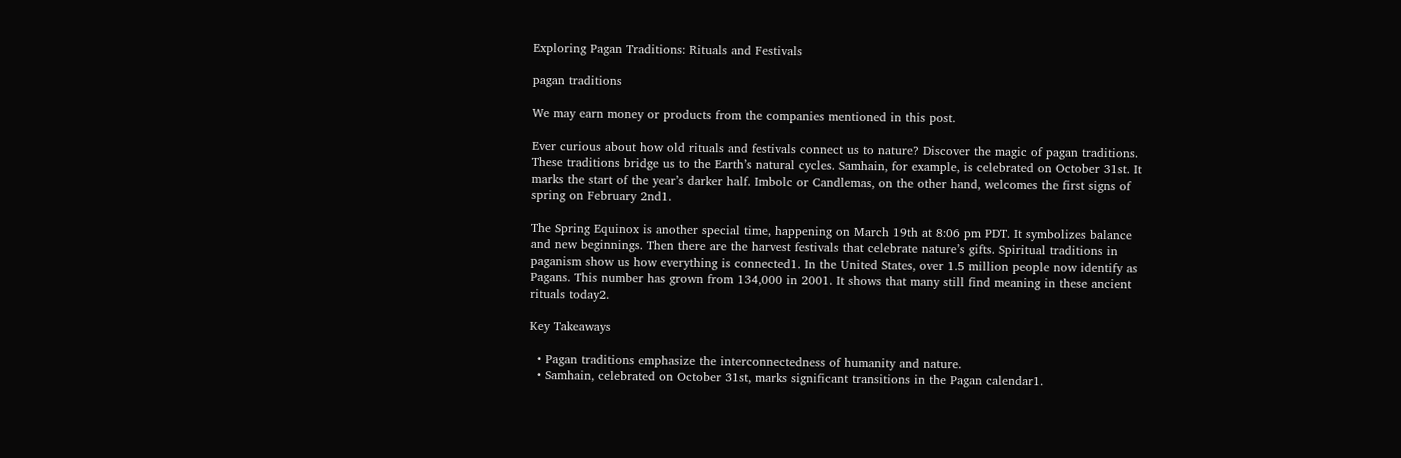Exploring Pagan Traditions: Rituals and Festivals

pagan traditions

We may earn money or products from the companies mentioned in this post.

Ever curious about how old rituals and festivals connect us to nature? Discover the magic of pagan traditions. These traditions bridge us to the Earth’s natural cycles. Samhain, for example, is celebrated on October 31st. It marks the start of the year’s darker half. Imbolc or Candlemas, on the other hand, welcomes the first signs of spring on February 2nd1.

The Spring Equinox is another special time, happening on March 19th at 8:06 pm PDT. It symbolizes balance and new beginnings. Then there are the harvest festivals that celebrate nature’s gifts. Spiritual traditions in paganism show us how everything is connected1. In the United States, over 1.5 million people now identify as Pagans. This number has grown from 134,000 in 2001. It shows that many still find meaning in these ancient rituals today2.

Key Takeaways

  • Pagan traditions emphasize the interconnectedness of humanity and nature.
  • Samhain, celebrated on October 31st, marks significant transitions in the Pagan calendar1.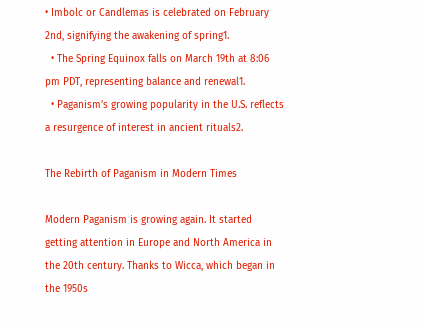• Imbolc or Candlemas is celebrated on February 2nd, signifying the awakening of spring1.
  • The Spring Equinox falls on March 19th at 8:06 pm PDT, representing balance and renewal1.
  • Paganism’s growing popularity in the U.S. reflects a resurgence of interest in ancient rituals2.

The Rebirth of Paganism in Modern Times

Modern Paganism is growing again. It started getting attention in Europe and North America in the 20th century. Thanks to Wicca, which began in the 1950s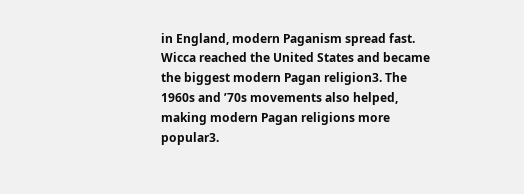in England, modern Paganism spread fast. Wicca reached the United States and became the biggest modern Pagan religion3. The 1960s and ’70s movements also helped, making modern Pagan religions more popular3.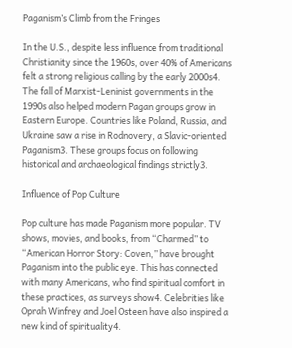Paganism’s Climb from the Fringes

In the U.S., despite less influence from traditional Christianity since the 1960s, over 40% of Americans felt a strong religious calling by the early 2000s4. The fall of Marxist-Leninist governments in the 1990s also helped modern Pagan groups grow in Eastern Europe. Countries like Poland, Russia, and Ukraine saw a rise in Rodnovery, a Slavic-oriented Paganism3. These groups focus on following historical and archaeological findings strictly3.

Influence of Pop Culture

Pop culture has made Paganism more popular. TV shows, movies, and books, from “Charmed” to “American Horror Story: Coven,” have brought Paganism into the public eye. This has connected with many Americans, who find spiritual comfort in these practices, as surveys show4. Celebrities like Oprah Winfrey and Joel Osteen have also inspired a new kind of spirituality4.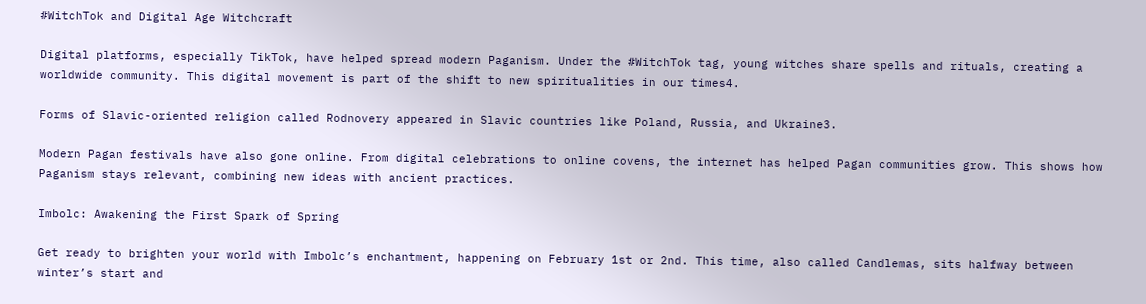#WitchTok and Digital Age Witchcraft

Digital platforms, especially TikTok, have helped spread modern Paganism. Under the #WitchTok tag, young witches share spells and rituals, creating a worldwide community. This digital movement is part of the shift to new spiritualities in our times4.

Forms of Slavic-oriented religion called Rodnovery appeared in Slavic countries like Poland, Russia, and Ukraine3.

Modern Pagan festivals have also gone online. From digital celebrations to online covens, the internet has helped Pagan communities grow. This shows how Paganism stays relevant, combining new ideas with ancient practices.

Imbolc: Awakening the First Spark of Spring

Get ready to brighten your world with Imbolc’s enchantment, happening on February 1st or 2nd. This time, also called Candlemas, sits halfway between winter’s start and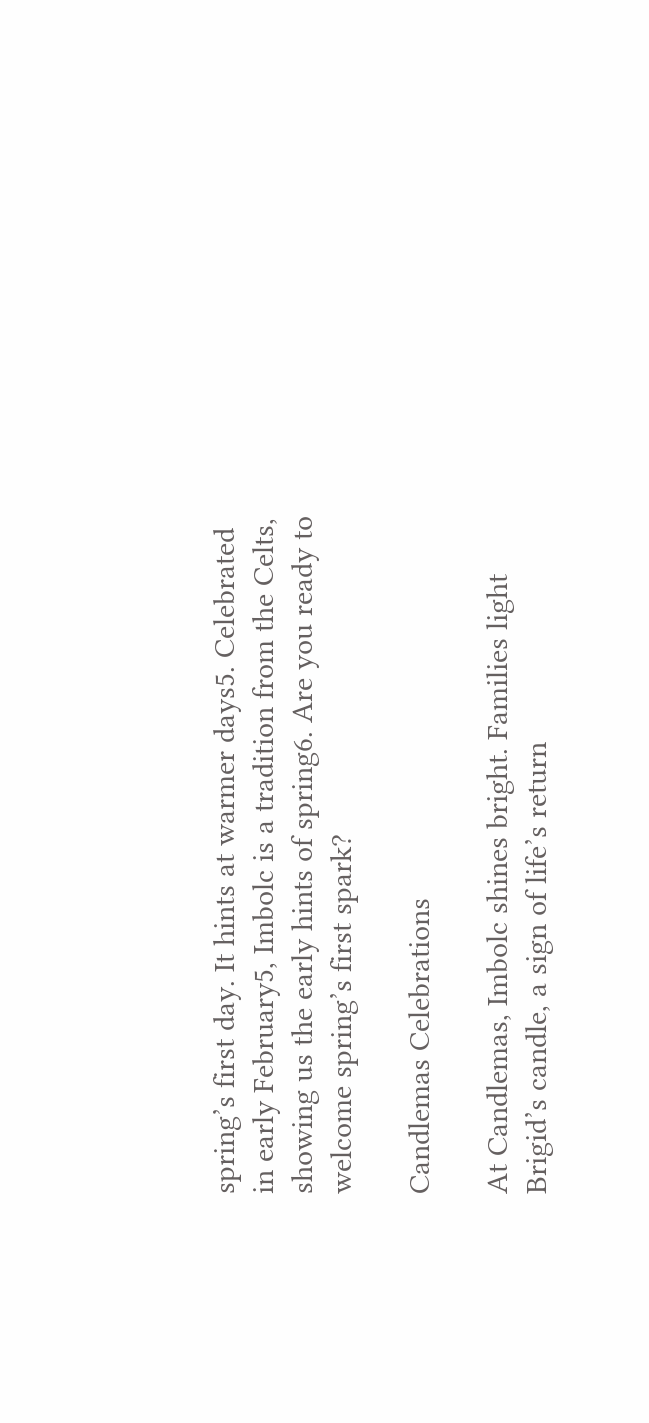spring’s first day. It hints at warmer days5. Celebrated in early February5, Imbolc is a tradition from the Celts, showing us the early hints of spring6. Are you ready to welcome spring’s first spark?

Candlemas Celebrations

At Candlemas, Imbolc shines bright. Families light Brigid’s candle, a sign of life’s return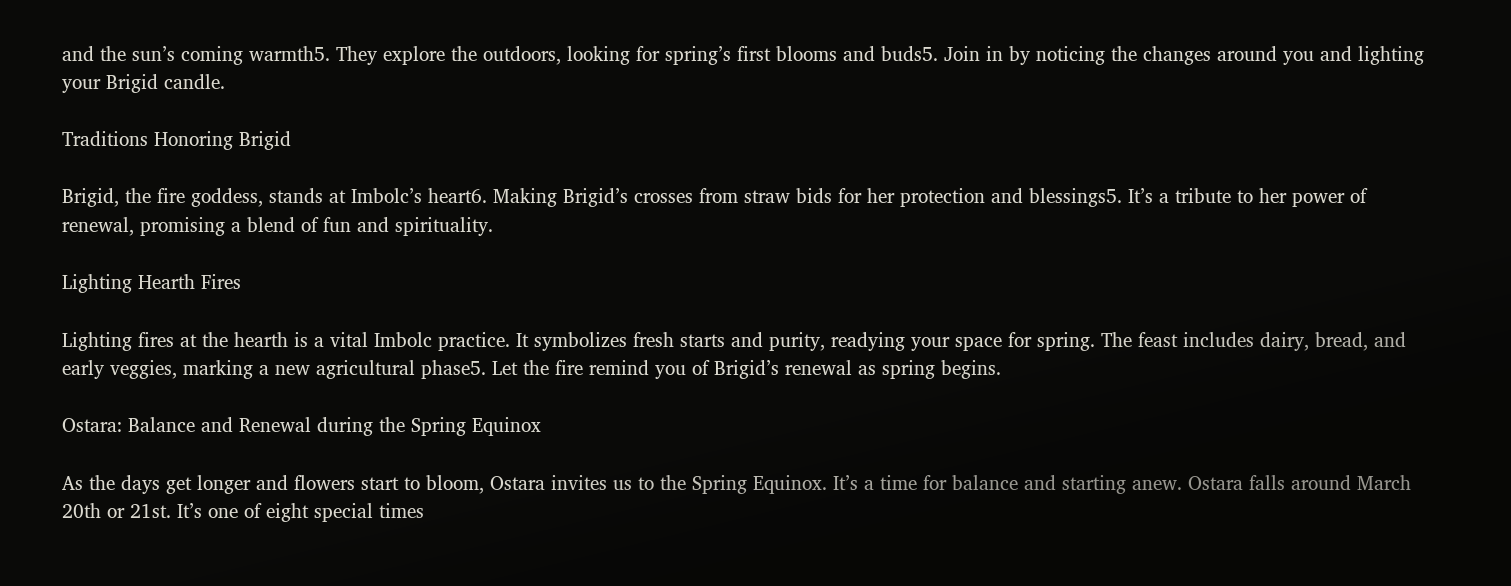and the sun’s coming warmth5. They explore the outdoors, looking for spring’s first blooms and buds5. Join in by noticing the changes around you and lighting your Brigid candle.

Traditions Honoring Brigid

Brigid, the fire goddess, stands at Imbolc’s heart6. Making Brigid’s crosses from straw bids for her protection and blessings5. It’s a tribute to her power of renewal, promising a blend of fun and spirituality.

Lighting Hearth Fires

Lighting fires at the hearth is a vital Imbolc practice. It symbolizes fresh starts and purity, readying your space for spring. The feast includes dairy, bread, and early veggies, marking a new agricultural phase5. Let the fire remind you of Brigid’s renewal as spring begins.

Ostara: Balance and Renewal during the Spring Equinox

As the days get longer and flowers start to bloom, Ostara invites us to the Spring Equinox. It’s a time for balance and starting anew. Ostara falls around March 20th or 21st. It’s one of eight special times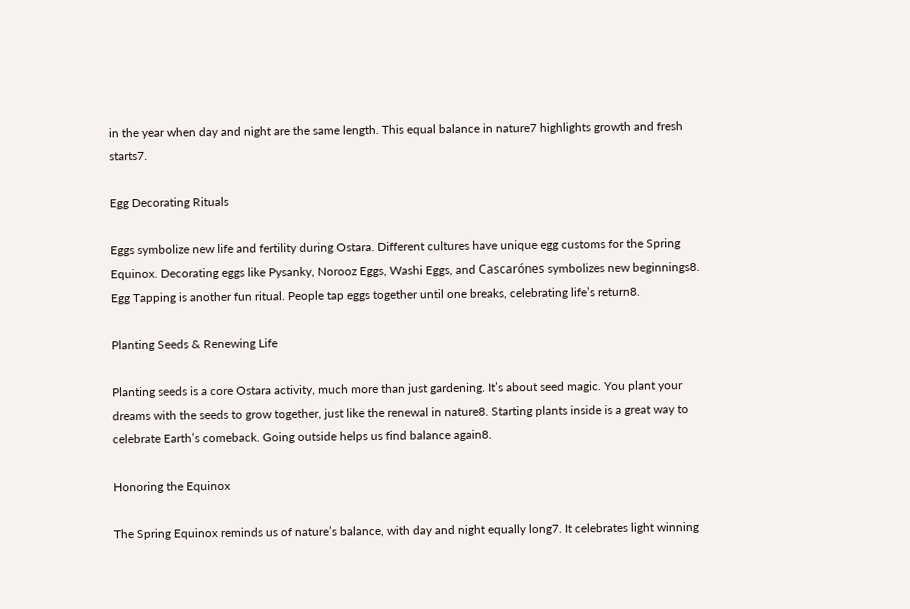in the year when day and night are the same length. This equal balance in nature7 highlights growth and fresh starts7.

Egg Decorating Rituals

Eggs symbolize new life and fertility during Ostara. Different cultures have unique egg customs for the Spring Equinox. Decorating eggs like Pysanky, Norooz Eggs, Washi Eggs, and Cascarónes symbolizes new beginnings8. Egg Tapping is another fun ritual. People tap eggs together until one breaks, celebrating life’s return8.

Planting Seeds & Renewing Life

Planting seeds is a core Ostara activity, much more than just gardening. It’s about seed magic. You plant your dreams with the seeds to grow together, just like the renewal in nature8. Starting plants inside is a great way to celebrate Earth’s comeback. Going outside helps us find balance again8.

Honoring the Equinox

The Spring Equinox reminds us of nature’s balance, with day and night equally long7. It celebrates light winning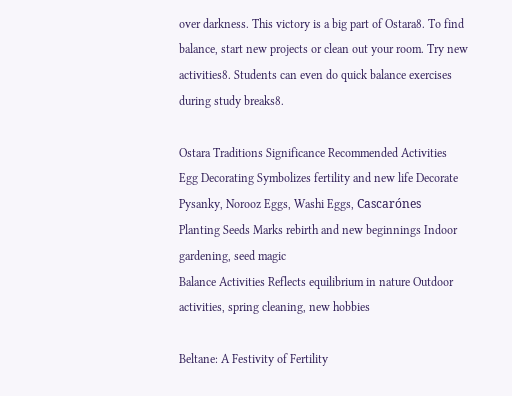over darkness. This victory is a big part of Ostara8. To find balance, start new projects or clean out your room. Try new activities8. Students can even do quick balance exercises during study breaks8.

Ostara Traditions Significance Recommended Activities
Egg Decorating Symbolizes fertility and new life Decorate Pysanky, Norooz Eggs, Washi Eggs, Cascarónes
Planting Seeds Marks rebirth and new beginnings Indoor gardening, seed magic
Balance Activities Reflects equilibrium in nature Outdoor activities, spring cleaning, new hobbies

Beltane: A Festivity of Fertility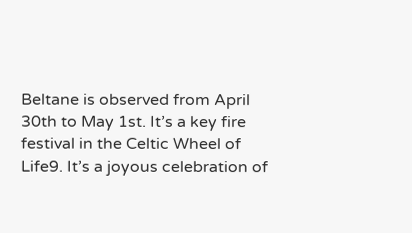Beltane is observed from April 30th to May 1st. It’s a key fire festival in the Celtic Wheel of Life9. It’s a joyous celebration of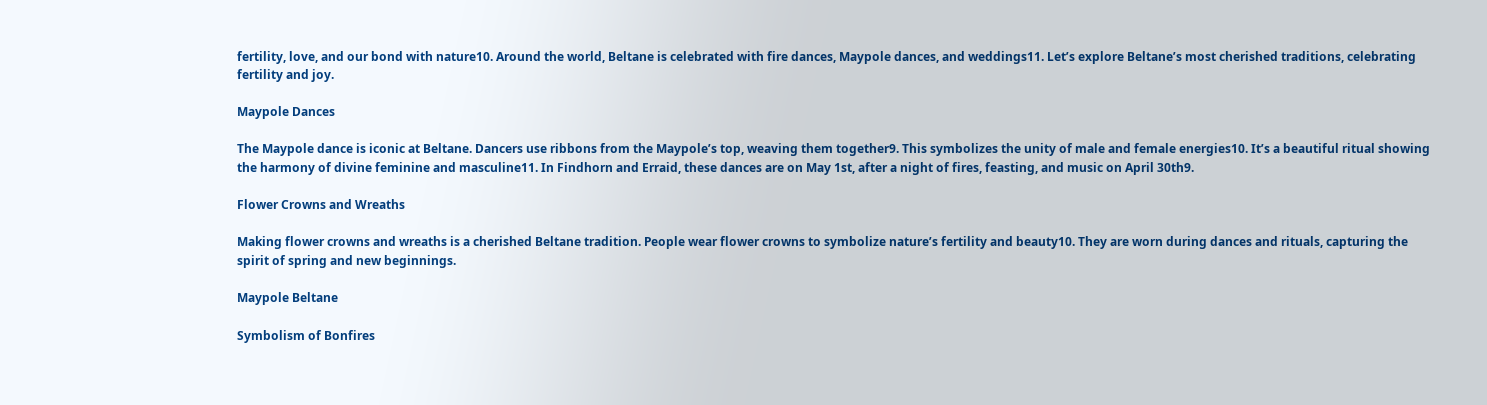fertility, love, and our bond with nature10. Around the world, Beltane is celebrated with fire dances, Maypole dances, and weddings11. Let’s explore Beltane’s most cherished traditions, celebrating fertility and joy.

Maypole Dances

The Maypole dance is iconic at Beltane. Dancers use ribbons from the Maypole’s top, weaving them together9. This symbolizes the unity of male and female energies10. It’s a beautiful ritual showing the harmony of divine feminine and masculine11. In Findhorn and Erraid, these dances are on May 1st, after a night of fires, feasting, and music on April 30th9.

Flower Crowns and Wreaths

Making flower crowns and wreaths is a cherished Beltane tradition. People wear flower crowns to symbolize nature’s fertility and beauty10. They are worn during dances and rituals, capturing the spirit of spring and new beginnings.

Maypole Beltane

Symbolism of Bonfires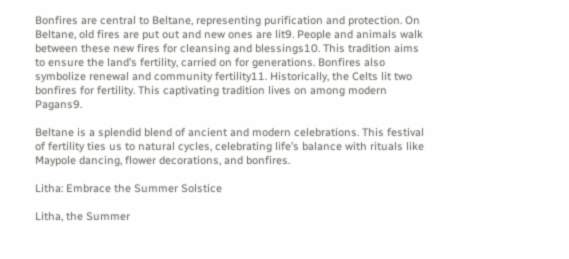Bonfires are central to Beltane, representing purification and protection. On Beltane, old fires are put out and new ones are lit9. People and animals walk between these new fires for cleansing and blessings10. This tradition aims to ensure the land’s fertility, carried on for generations. Bonfires also symbolize renewal and community fertility11. Historically, the Celts lit two bonfires for fertility. This captivating tradition lives on among modern Pagans9.

Beltane is a splendid blend of ancient and modern celebrations. This festival of fertility ties us to natural cycles, celebrating life’s balance with rituals like Maypole dancing, flower decorations, and bonfires.

Litha: Embrace the Summer Solstice

Litha, the Summer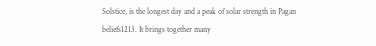Solstice, is the longest day and a peak of solar strength in Pagan beliefs1213. It brings together many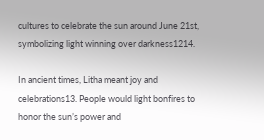cultures to celebrate the sun around June 21st, symbolizing light winning over darkness1214.

In ancient times, Litha meant joy and celebrations13. People would light bonfires to honor the sun’s power and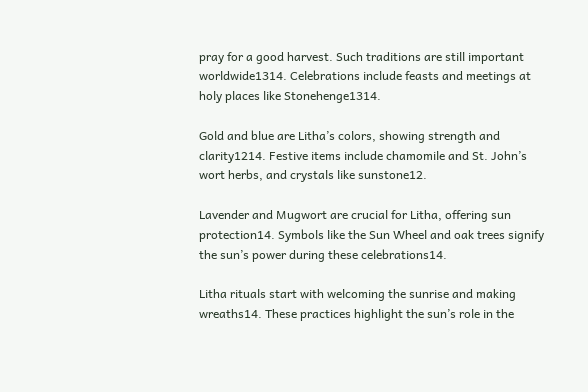pray for a good harvest. Such traditions are still important worldwide1314. Celebrations include feasts and meetings at holy places like Stonehenge1314.

Gold and blue are Litha’s colors, showing strength and clarity1214. Festive items include chamomile and St. John’s wort herbs, and crystals like sunstone12.

Lavender and Mugwort are crucial for Litha, offering sun protection14. Symbols like the Sun Wheel and oak trees signify the sun’s power during these celebrations14.

Litha rituals start with welcoming the sunrise and making wreaths14. These practices highlight the sun’s role in the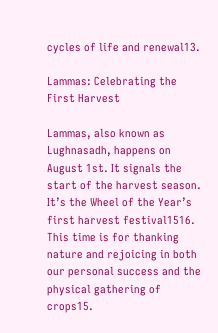cycles of life and renewal13.

Lammas: Celebrating the First Harvest

Lammas, also known as Lughnasadh, happens on August 1st. It signals the start of the harvest season. It’s the Wheel of the Year’s first harvest festival1516. This time is for thanking nature and rejoicing in both our personal success and the physical gathering of crops15.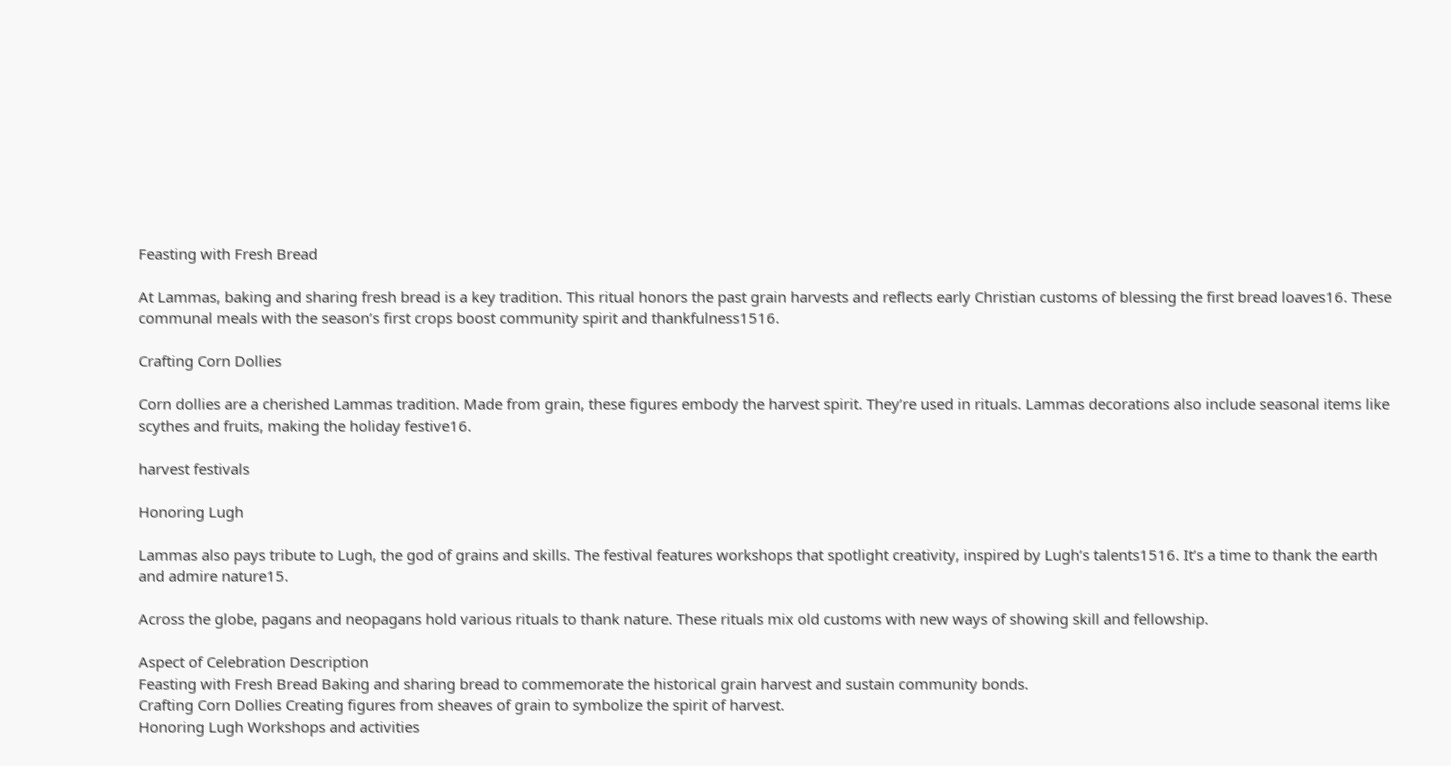Feasting with Fresh Bread

At Lammas, baking and sharing fresh bread is a key tradition. This ritual honors the past grain harvests and reflects early Christian customs of blessing the first bread loaves16. These communal meals with the season’s first crops boost community spirit and thankfulness1516.

Crafting Corn Dollies

Corn dollies are a cherished Lammas tradition. Made from grain, these figures embody the harvest spirit. They’re used in rituals. Lammas decorations also include seasonal items like scythes and fruits, making the holiday festive16.

harvest festivals

Honoring Lugh

Lammas also pays tribute to Lugh, the god of grains and skills. The festival features workshops that spotlight creativity, inspired by Lugh’s talents1516. It’s a time to thank the earth and admire nature15.

Across the globe, pagans and neopagans hold various rituals to thank nature. These rituals mix old customs with new ways of showing skill and fellowship.

Aspect of Celebration Description
Feasting with Fresh Bread Baking and sharing bread to commemorate the historical grain harvest and sustain community bonds.
Crafting Corn Dollies Creating figures from sheaves of grain to symbolize the spirit of harvest.
Honoring Lugh Workshops and activities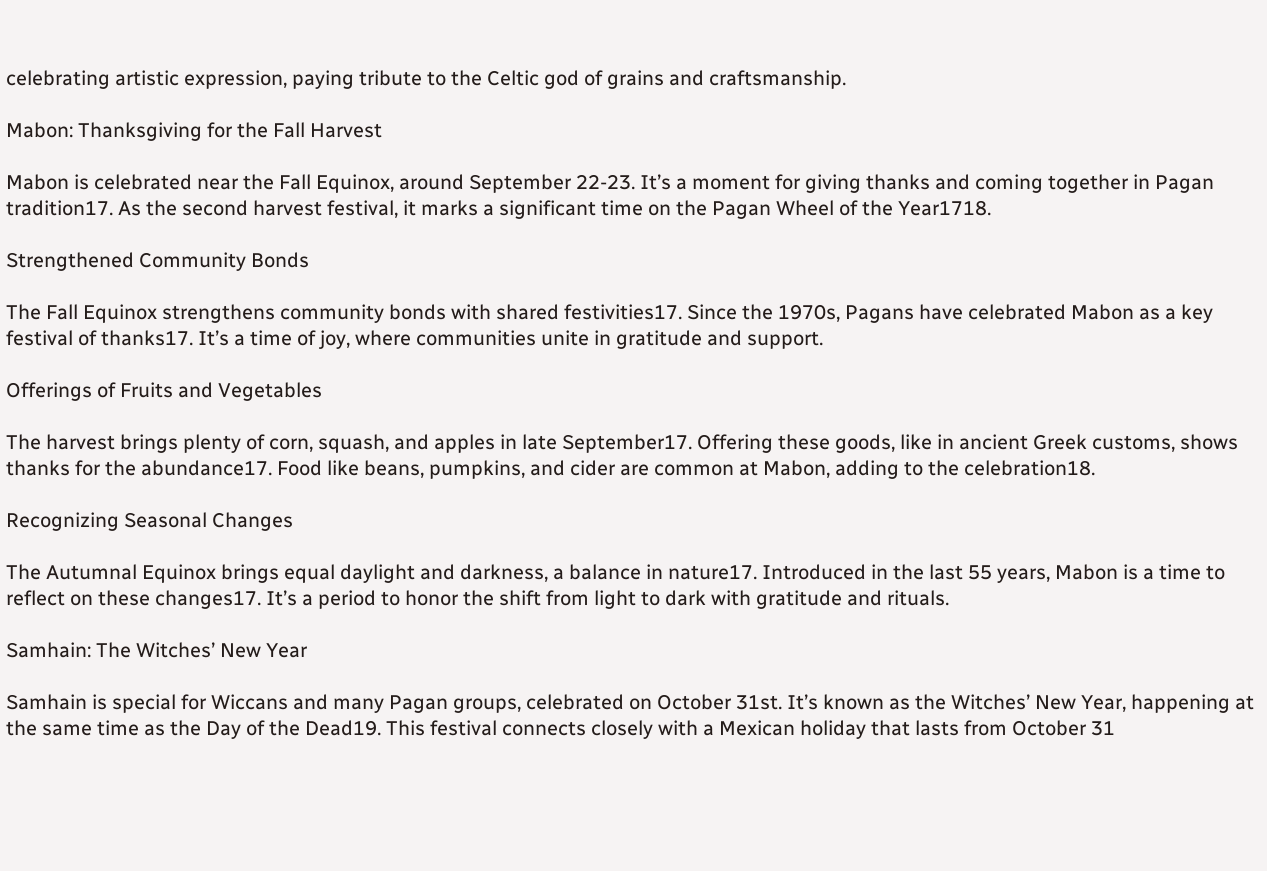celebrating artistic expression, paying tribute to the Celtic god of grains and craftsmanship.

Mabon: Thanksgiving for the Fall Harvest

Mabon is celebrated near the Fall Equinox, around September 22-23. It’s a moment for giving thanks and coming together in Pagan tradition17. As the second harvest festival, it marks a significant time on the Pagan Wheel of the Year1718.

Strengthened Community Bonds

The Fall Equinox strengthens community bonds with shared festivities17. Since the 1970s, Pagans have celebrated Mabon as a key festival of thanks17. It’s a time of joy, where communities unite in gratitude and support.

Offerings of Fruits and Vegetables

The harvest brings plenty of corn, squash, and apples in late September17. Offering these goods, like in ancient Greek customs, shows thanks for the abundance17. Food like beans, pumpkins, and cider are common at Mabon, adding to the celebration18.

Recognizing Seasonal Changes

The Autumnal Equinox brings equal daylight and darkness, a balance in nature17. Introduced in the last 55 years, Mabon is a time to reflect on these changes17. It’s a period to honor the shift from light to dark with gratitude and rituals.

Samhain: The Witches’ New Year

Samhain is special for Wiccans and many Pagan groups, celebrated on October 31st. It’s known as the Witches’ New Year, happening at the same time as the Day of the Dead19. This festival connects closely with a Mexican holiday that lasts from October 31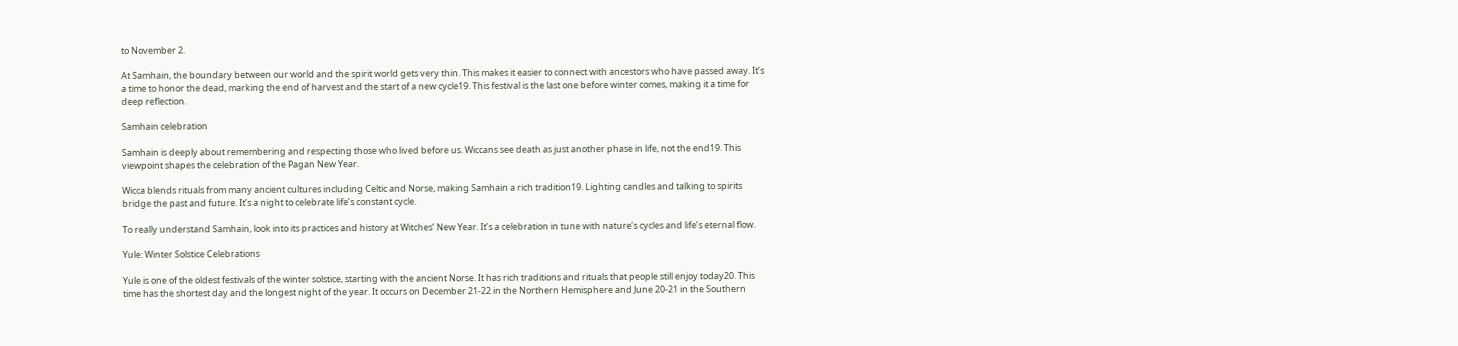to November 2.

At Samhain, the boundary between our world and the spirit world gets very thin. This makes it easier to connect with ancestors who have passed away. It’s a time to honor the dead, marking the end of harvest and the start of a new cycle19. This festival is the last one before winter comes, making it a time for deep reflection.

Samhain celebration

Samhain is deeply about remembering and respecting those who lived before us. Wiccans see death as just another phase in life, not the end19. This viewpoint shapes the celebration of the Pagan New Year.

Wicca blends rituals from many ancient cultures including Celtic and Norse, making Samhain a rich tradition19. Lighting candles and talking to spirits bridge the past and future. It’s a night to celebrate life’s constant cycle.

To really understand Samhain, look into its practices and history at Witches’ New Year. It’s a celebration in tune with nature’s cycles and life’s eternal flow.

Yule: Winter Solstice Celebrations

Yule is one of the oldest festivals of the winter solstice, starting with the ancient Norse. It has rich traditions and rituals that people still enjoy today20. This time has the shortest day and the longest night of the year. It occurs on December 21-22 in the Northern Hemisphere and June 20-21 in the Southern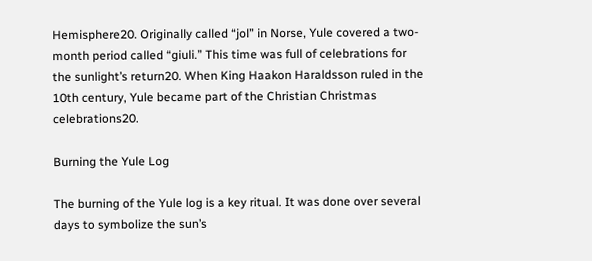Hemisphere20. Originally called “jol” in Norse, Yule covered a two-month period called “giuli.” This time was full of celebrations for the sunlight’s return20. When King Haakon Haraldsson ruled in the 10th century, Yule became part of the Christian Christmas celebrations20.

Burning the Yule Log

The burning of the Yule log is a key ritual. It was done over several days to symbolize the sun’s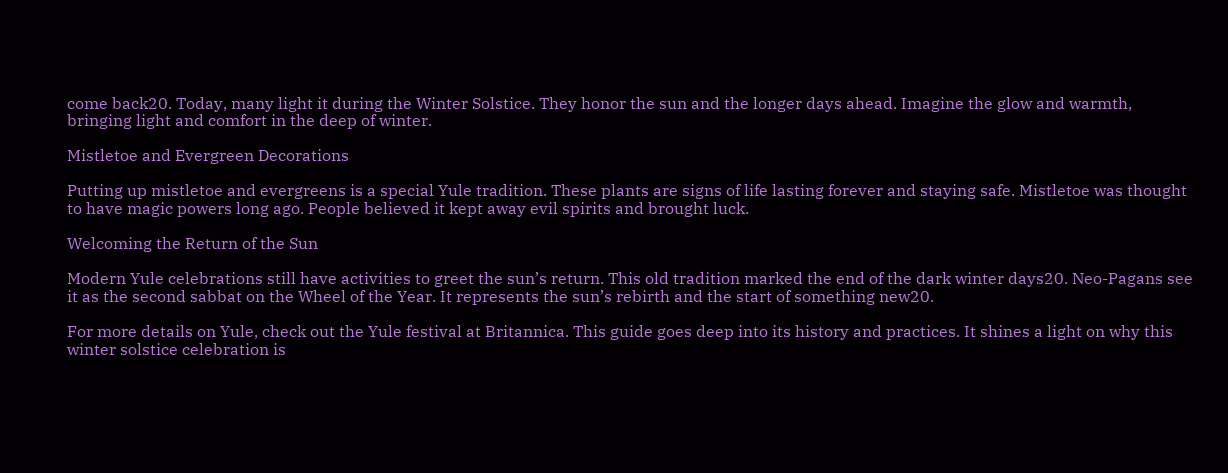come back20. Today, many light it during the Winter Solstice. They honor the sun and the longer days ahead. Imagine the glow and warmth, bringing light and comfort in the deep of winter.

Mistletoe and Evergreen Decorations

Putting up mistletoe and evergreens is a special Yule tradition. These plants are signs of life lasting forever and staying safe. Mistletoe was thought to have magic powers long ago. People believed it kept away evil spirits and brought luck.

Welcoming the Return of the Sun

Modern Yule celebrations still have activities to greet the sun’s return. This old tradition marked the end of the dark winter days20. Neo-Pagans see it as the second sabbat on the Wheel of the Year. It represents the sun’s rebirth and the start of something new20.

For more details on Yule, check out the Yule festival at Britannica. This guide goes deep into its history and practices. It shines a light on why this winter solstice celebration is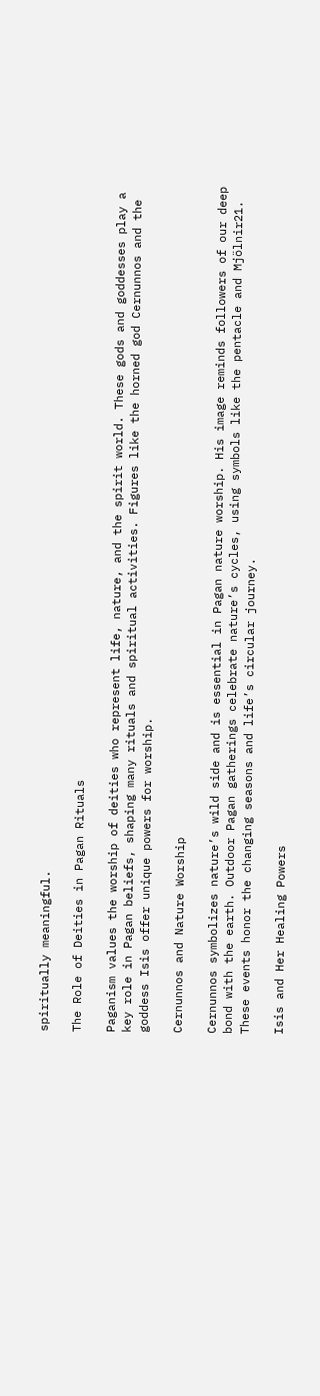spiritually meaningful.

The Role of Deities in Pagan Rituals

Paganism values the worship of deities who represent life, nature, and the spirit world. These gods and goddesses play a key role in Pagan beliefs, shaping many rituals and spiritual activities. Figures like the horned god Cernunnos and the goddess Isis offer unique powers for worship.

Cernunnos and Nature Worship

Cernunnos symbolizes nature’s wild side and is essential in Pagan nature worship. His image reminds followers of our deep bond with the earth. Outdoor Pagan gatherings celebrate nature’s cycles, using symbols like the pentacle and Mjölnir21. These events honor the changing seasons and life’s circular journey.

Isis and Her Healing Powers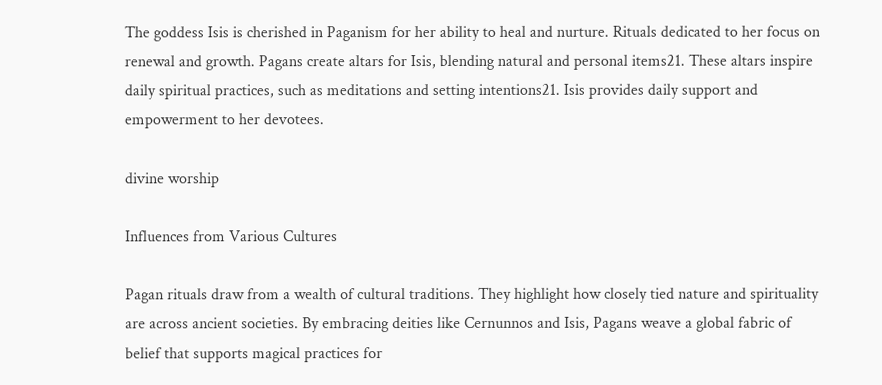The goddess Isis is cherished in Paganism for her ability to heal and nurture. Rituals dedicated to her focus on renewal and growth. Pagans create altars for Isis, blending natural and personal items21. These altars inspire daily spiritual practices, such as meditations and setting intentions21. Isis provides daily support and empowerment to her devotees.

divine worship

Influences from Various Cultures

Pagan rituals draw from a wealth of cultural traditions. They highlight how closely tied nature and spirituality are across ancient societies. By embracing deities like Cernunnos and Isis, Pagans weave a global fabric of belief that supports magical practices for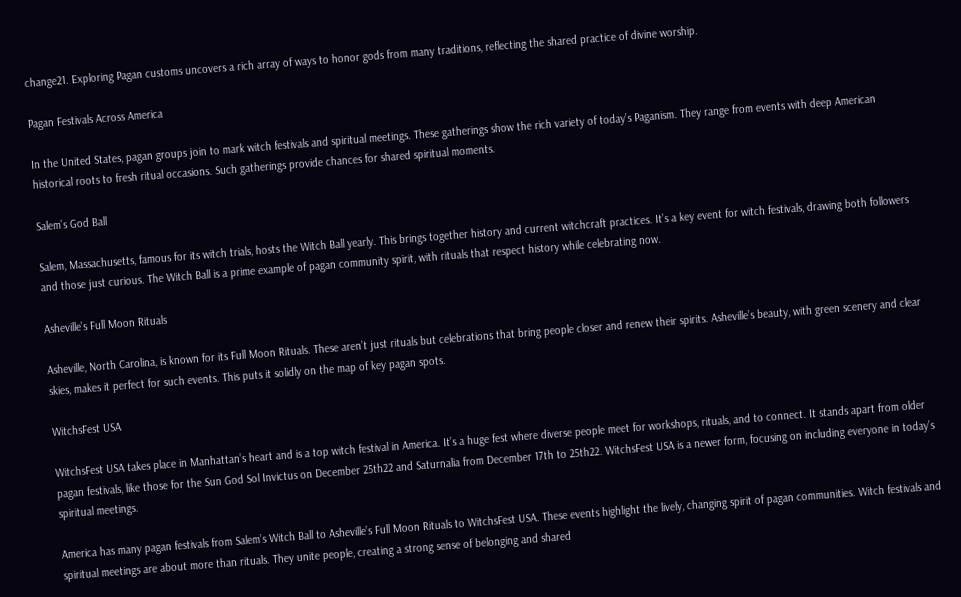change21. Exploring Pagan customs uncovers a rich array of ways to honor gods from many traditions, reflecting the shared practice of divine worship.

Pagan Festivals Across America

In the United States, pagan groups join to mark witch festivals and spiritual meetings. These gatherings show the rich variety of today’s Paganism. They range from events with deep American historical roots to fresh ritual occasions. Such gatherings provide chances for shared spiritual moments.

Salem’s God Ball

Salem, Massachusetts, famous for its witch trials, hosts the Witch Ball yearly. This brings together history and current witchcraft practices. It’s a key event for witch festivals, drawing both followers and those just curious. The Witch Ball is a prime example of pagan community spirit, with rituals that respect history while celebrating now.

Asheville’s Full Moon Rituals

Asheville, North Carolina, is known for its Full Moon Rituals. These aren’t just rituals but celebrations that bring people closer and renew their spirits. Asheville’s beauty, with green scenery and clear skies, makes it perfect for such events. This puts it solidly on the map of key pagan spots.

WitchsFest USA

WitchsFest USA takes place in Manhattan’s heart and is a top witch festival in America. It’s a huge fest where diverse people meet for workshops, rituals, and to connect. It stands apart from older pagan festivals, like those for the Sun God Sol Invictus on December 25th22 and Saturnalia from December 17th to 25th22. WitchsFest USA is a newer form, focusing on including everyone in today’s spiritual meetings.

America has many pagan festivals from Salem’s Witch Ball to Asheville’s Full Moon Rituals to WitchsFest USA. These events highlight the lively, changing spirit of pagan communities. Witch festivals and spiritual meetings are about more than rituals. They unite people, creating a strong sense of belonging and shared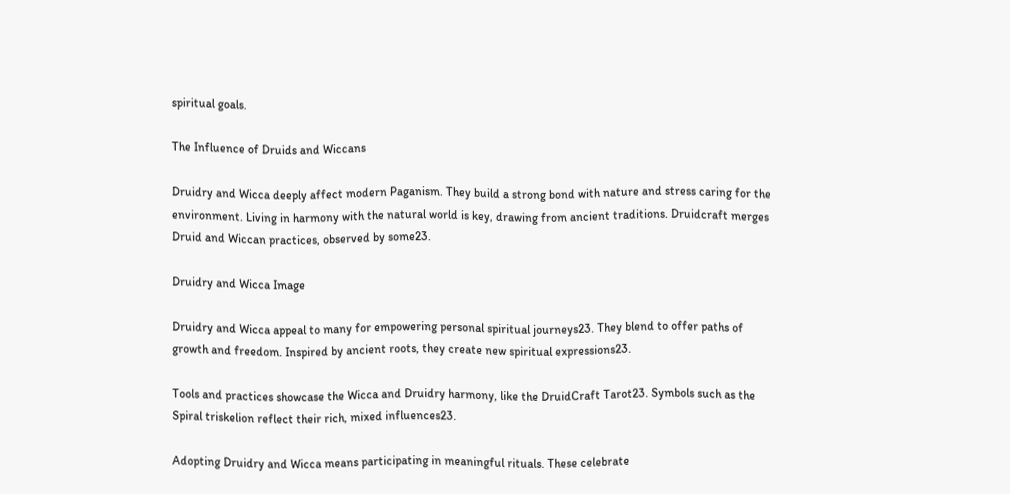spiritual goals.

The Influence of Druids and Wiccans

Druidry and Wicca deeply affect modern Paganism. They build a strong bond with nature and stress caring for the environment. Living in harmony with the natural world is key, drawing from ancient traditions. Druidcraft merges Druid and Wiccan practices, observed by some23.

Druidry and Wicca Image

Druidry and Wicca appeal to many for empowering personal spiritual journeys23. They blend to offer paths of growth and freedom. Inspired by ancient roots, they create new spiritual expressions23.

Tools and practices showcase the Wicca and Druidry harmony, like the DruidCraft Tarot23. Symbols such as the Spiral triskelion reflect their rich, mixed influences23.

Adopting Druidry and Wicca means participating in meaningful rituals. These celebrate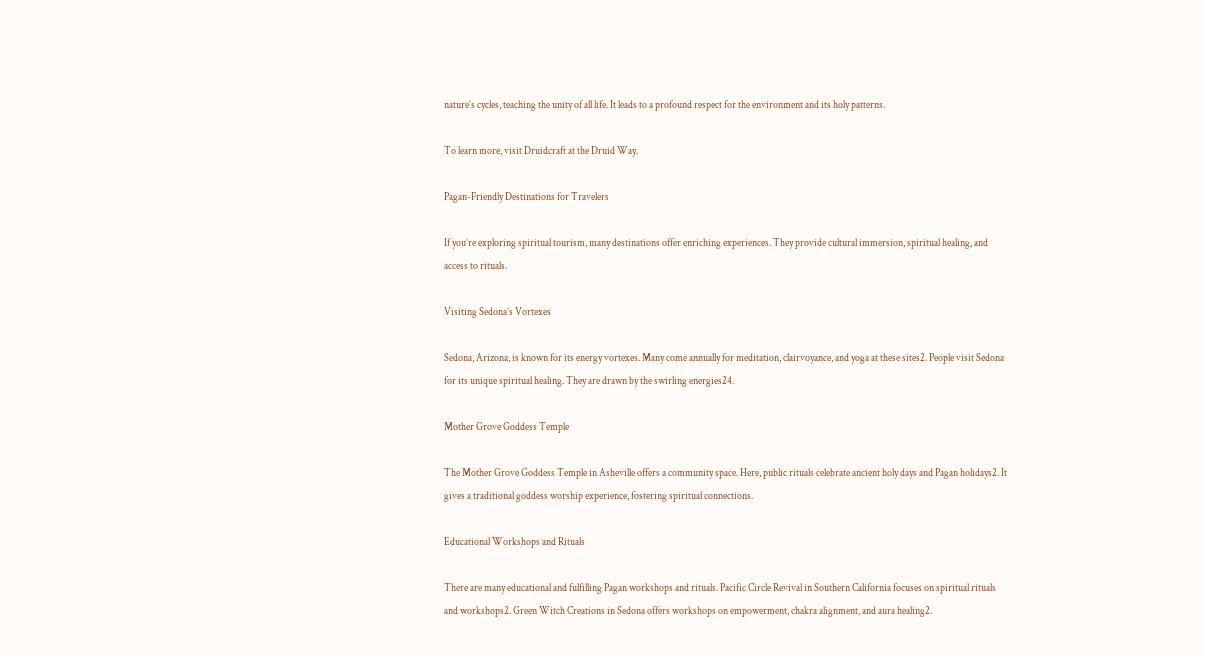nature’s cycles, teaching the unity of all life. It leads to a profound respect for the environment and its holy patterns.

To learn more, visit Druidcraft at the Druid Way.

Pagan-Friendly Destinations for Travelers

If you’re exploring spiritual tourism, many destinations offer enriching experiences. They provide cultural immersion, spiritual healing, and access to rituals.

Visiting Sedona’s Vortexes

Sedona, Arizona, is known for its energy vortexes. Many come annually for meditation, clairvoyance, and yoga at these sites2. People visit Sedona for its unique spiritual healing. They are drawn by the swirling energies24.

Mother Grove Goddess Temple

The Mother Grove Goddess Temple in Asheville offers a community space. Here, public rituals celebrate ancient holy days and Pagan holidays2. It gives a traditional goddess worship experience, fostering spiritual connections.

Educational Workshops and Rituals

There are many educational and fulfilling Pagan workshops and rituals. Pacific Circle Revival in Southern California focuses on spiritual rituals and workshops2. Green Witch Creations in Sedona offers workshops on empowerment, chakra alignment, and aura healing2.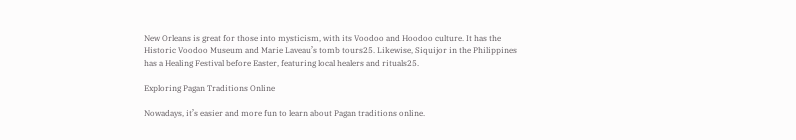New Orleans is great for those into mysticism, with its Voodoo and Hoodoo culture. It has the Historic Voodoo Museum and Marie Laveau’s tomb tours25. Likewise, Siquijor in the Philippines has a Healing Festival before Easter, featuring local healers and rituals25.

Exploring Pagan Traditions Online

Nowadays, it’s easier and more fun to learn about Pagan traditions online.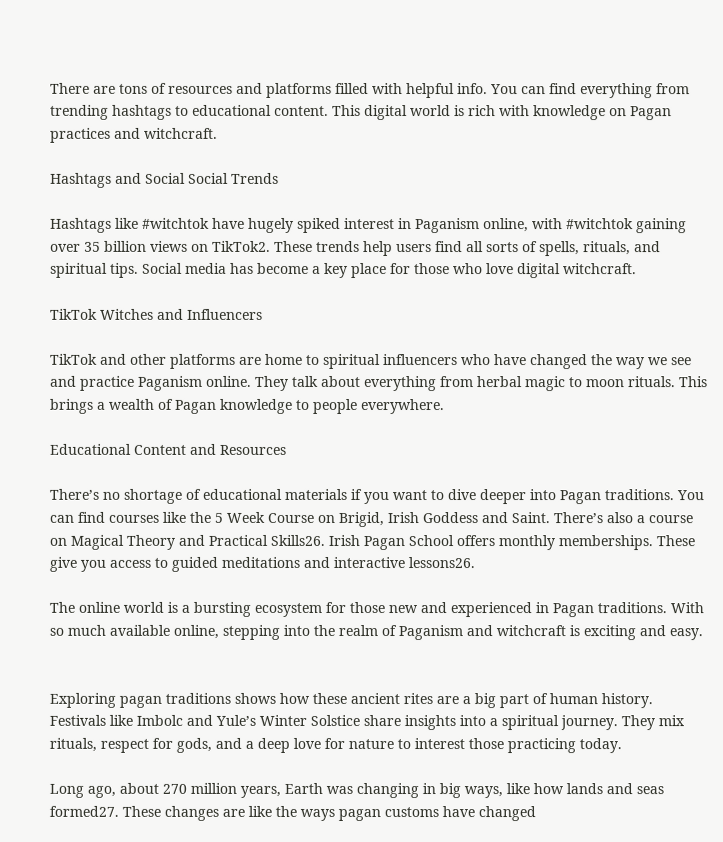There are tons of resources and platforms filled with helpful info. You can find everything from trending hashtags to educational content. This digital world is rich with knowledge on Pagan practices and witchcraft.

Hashtags and Social Social Trends

Hashtags like #witchtok have hugely spiked interest in Paganism online, with #witchtok gaining over 35 billion views on TikTok2. These trends help users find all sorts of spells, rituals, and spiritual tips. Social media has become a key place for those who love digital witchcraft.

TikTok Witches and Influencers

TikTok and other platforms are home to spiritual influencers who have changed the way we see and practice Paganism online. They talk about everything from herbal magic to moon rituals. This brings a wealth of Pagan knowledge to people everywhere.

Educational Content and Resources

There’s no shortage of educational materials if you want to dive deeper into Pagan traditions. You can find courses like the 5 Week Course on Brigid, Irish Goddess and Saint. There’s also a course on Magical Theory and Practical Skills26. Irish Pagan School offers monthly memberships. These give you access to guided meditations and interactive lessons26.

The online world is a bursting ecosystem for those new and experienced in Pagan traditions. With so much available online, stepping into the realm of Paganism and witchcraft is exciting and easy.


Exploring pagan traditions shows how these ancient rites are a big part of human history. Festivals like Imbolc and Yule’s Winter Solstice share insights into a spiritual journey. They mix rituals, respect for gods, and a deep love for nature to interest those practicing today.

Long ago, about 270 million years, Earth was changing in big ways, like how lands and seas formed27. These changes are like the ways pagan customs have changed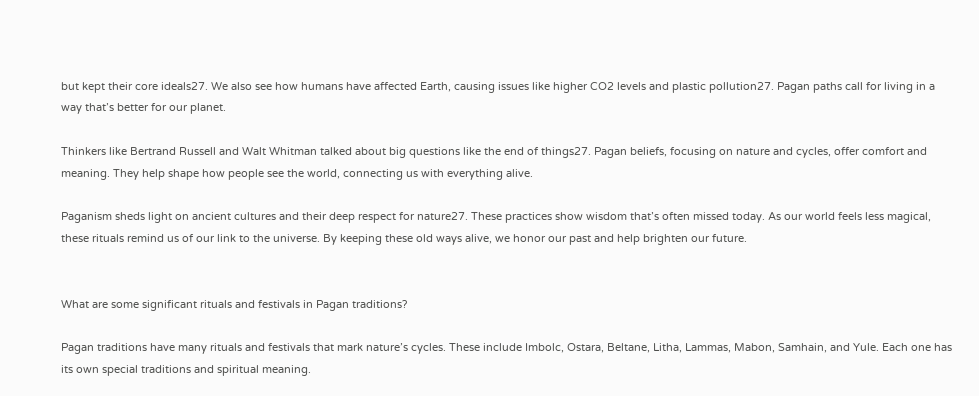but kept their core ideals27. We also see how humans have affected Earth, causing issues like higher CO2 levels and plastic pollution27. Pagan paths call for living in a way that’s better for our planet.

Thinkers like Bertrand Russell and Walt Whitman talked about big questions like the end of things27. Pagan beliefs, focusing on nature and cycles, offer comfort and meaning. They help shape how people see the world, connecting us with everything alive.

Paganism sheds light on ancient cultures and their deep respect for nature27. These practices show wisdom that’s often missed today. As our world feels less magical, these rituals remind us of our link to the universe. By keeping these old ways alive, we honor our past and help brighten our future.


What are some significant rituals and festivals in Pagan traditions?

Pagan traditions have many rituals and festivals that mark nature’s cycles. These include Imbolc, Ostara, Beltane, Litha, Lammas, Mabon, Samhain, and Yule. Each one has its own special traditions and spiritual meaning.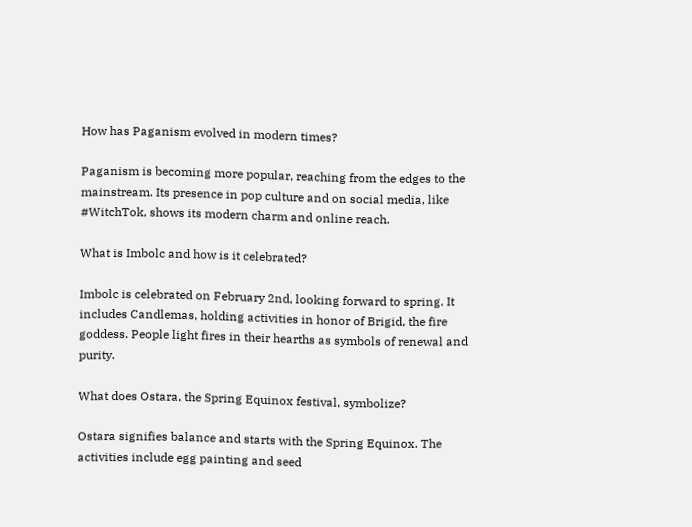How has Paganism evolved in modern times?

Paganism is becoming more popular, reaching from the edges to the mainstream. Its presence in pop culture and on social media, like #WitchTok, shows its modern charm and online reach.

What is Imbolc and how is it celebrated?

Imbolc is celebrated on February 2nd, looking forward to spring. It includes Candlemas, holding activities in honor of Brigid, the fire goddess. People light fires in their hearths as symbols of renewal and purity.

What does Ostara, the Spring Equinox festival, symbolize?

Ostara signifies balance and starts with the Spring Equinox. The activities include egg painting and seed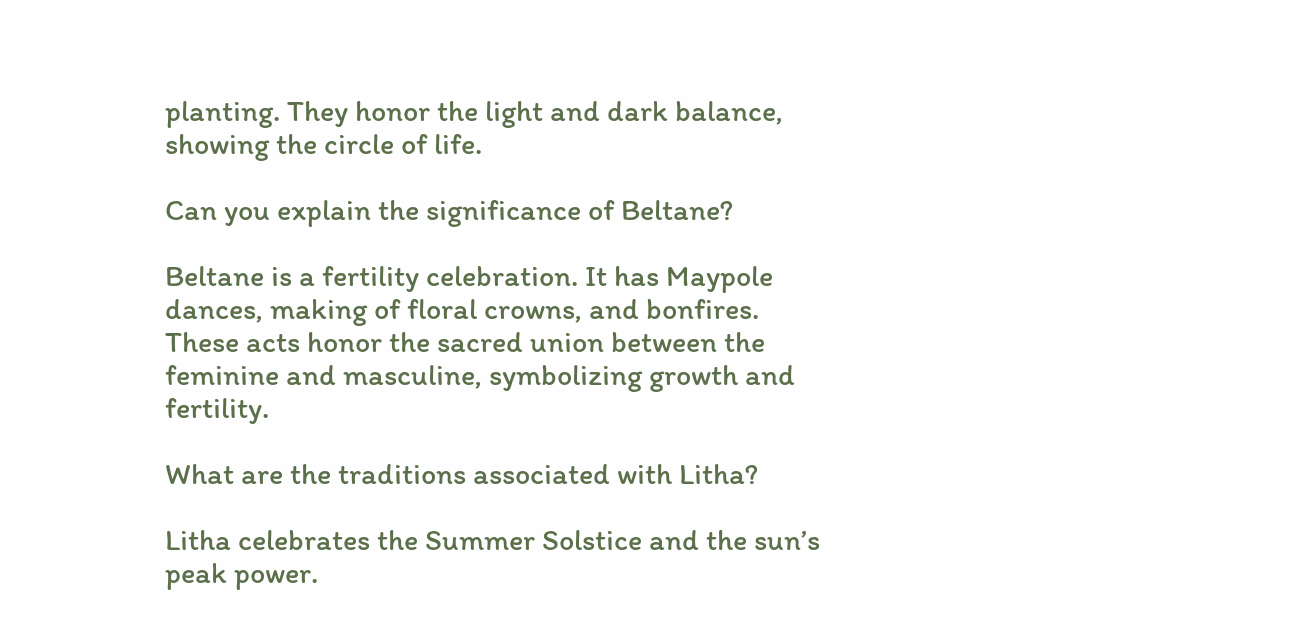planting. They honor the light and dark balance, showing the circle of life.

Can you explain the significance of Beltane?

Beltane is a fertility celebration. It has Maypole dances, making of floral crowns, and bonfires. These acts honor the sacred union between the feminine and masculine, symbolizing growth and fertility.

What are the traditions associated with Litha?

Litha celebrates the Summer Solstice and the sun’s peak power.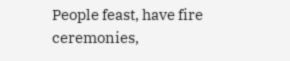People feast, have fire ceremonies,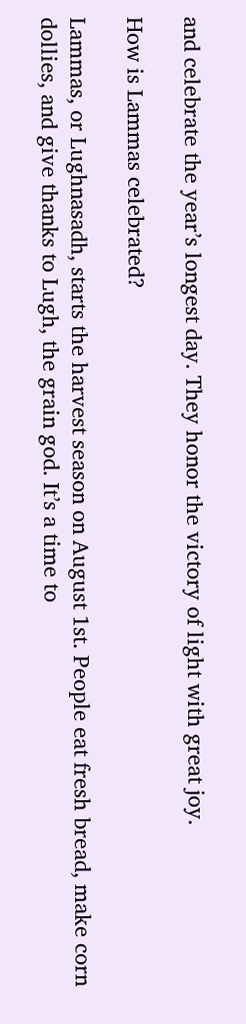and celebrate the year’s longest day. They honor the victory of light with great joy.

How is Lammas celebrated?

Lammas, or Lughnasadh, starts the harvest season on August 1st. People eat fresh bread, make corn dollies, and give thanks to Lugh, the grain god. It’s a time to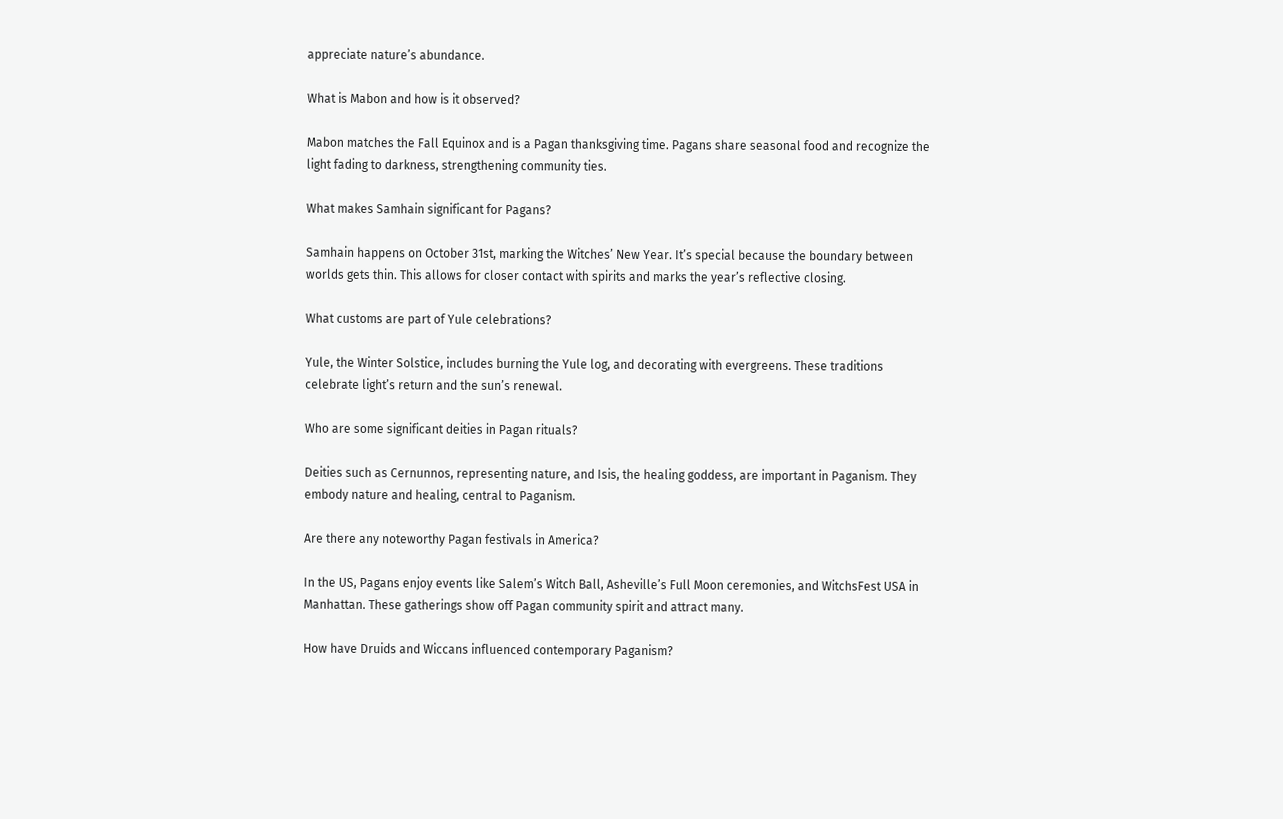appreciate nature’s abundance.

What is Mabon and how is it observed?

Mabon matches the Fall Equinox and is a Pagan thanksgiving time. Pagans share seasonal food and recognize the light fading to darkness, strengthening community ties.

What makes Samhain significant for Pagans?

Samhain happens on October 31st, marking the Witches’ New Year. It’s special because the boundary between worlds gets thin. This allows for closer contact with spirits and marks the year’s reflective closing.

What customs are part of Yule celebrations?

Yule, the Winter Solstice, includes burning the Yule log, and decorating with evergreens. These traditions celebrate light’s return and the sun’s renewal.

Who are some significant deities in Pagan rituals?

Deities such as Cernunnos, representing nature, and Isis, the healing goddess, are important in Paganism. They embody nature and healing, central to Paganism.

Are there any noteworthy Pagan festivals in America?

In the US, Pagans enjoy events like Salem’s Witch Ball, Asheville’s Full Moon ceremonies, and WitchsFest USA in Manhattan. These gatherings show off Pagan community spirit and attract many.

How have Druids and Wiccans influenced contemporary Paganism?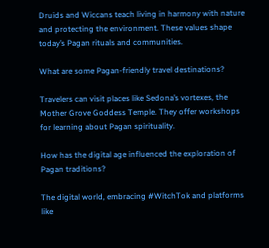Druids and Wiccans teach living in harmony with nature and protecting the environment. These values shape today’s Pagan rituals and communities.

What are some Pagan-friendly travel destinations?

Travelers can visit places like Sedona’s vortexes, the Mother Grove Goddess Temple. They offer workshops for learning about Pagan spirituality.

How has the digital age influenced the exploration of Pagan traditions?

The digital world, embracing #WitchTok and platforms like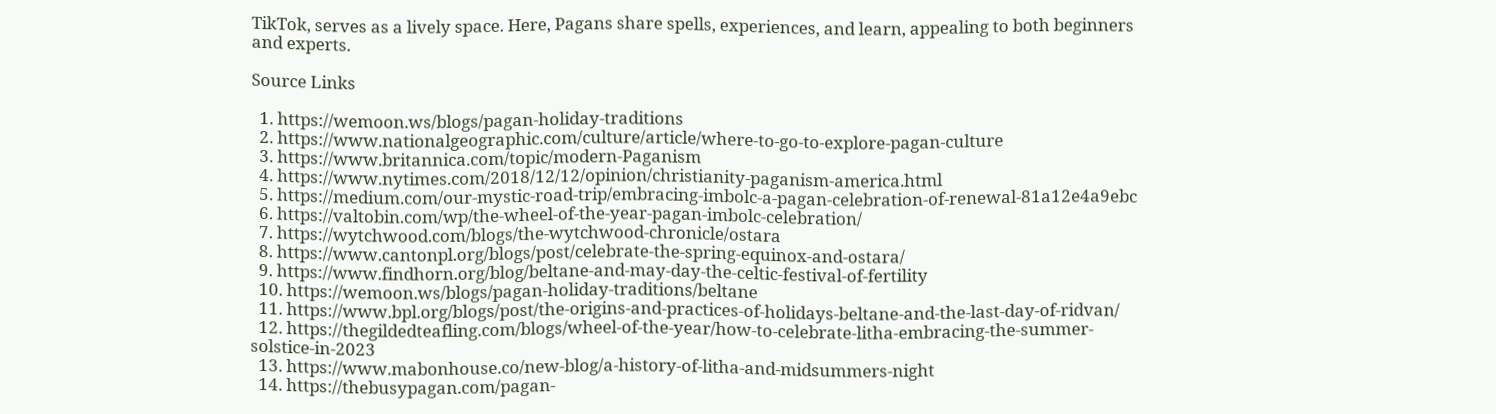TikTok, serves as a lively space. Here, Pagans share spells, experiences, and learn, appealing to both beginners and experts.

Source Links

  1. https://wemoon.ws/blogs/pagan-holiday-traditions
  2. https://www.nationalgeographic.com/culture/article/where-to-go-to-explore-pagan-culture
  3. https://www.britannica.com/topic/modern-Paganism
  4. https://www.nytimes.com/2018/12/12/opinion/christianity-paganism-america.html
  5. https://medium.com/our-mystic-road-trip/embracing-imbolc-a-pagan-celebration-of-renewal-81a12e4a9ebc
  6. https://valtobin.com/wp/the-wheel-of-the-year-pagan-imbolc-celebration/
  7. https://wytchwood.com/blogs/the-wytchwood-chronicle/ostara
  8. https://www.cantonpl.org/blogs/post/celebrate-the-spring-equinox-and-ostara/
  9. https://www.findhorn.org/blog/beltane-and-may-day-the-celtic-festival-of-fertility
  10. https://wemoon.ws/blogs/pagan-holiday-traditions/beltane
  11. https://www.bpl.org/blogs/post/the-origins-and-practices-of-holidays-beltane-and-the-last-day-of-ridvan/
  12. https://thegildedteafling.com/blogs/wheel-of-the-year/how-to-celebrate-litha-embracing-the-summer-solstice-in-2023
  13. https://www.mabonhouse.co/new-blog/a-history-of-litha-and-midsummers-night
  14. https://thebusypagan.com/pagan-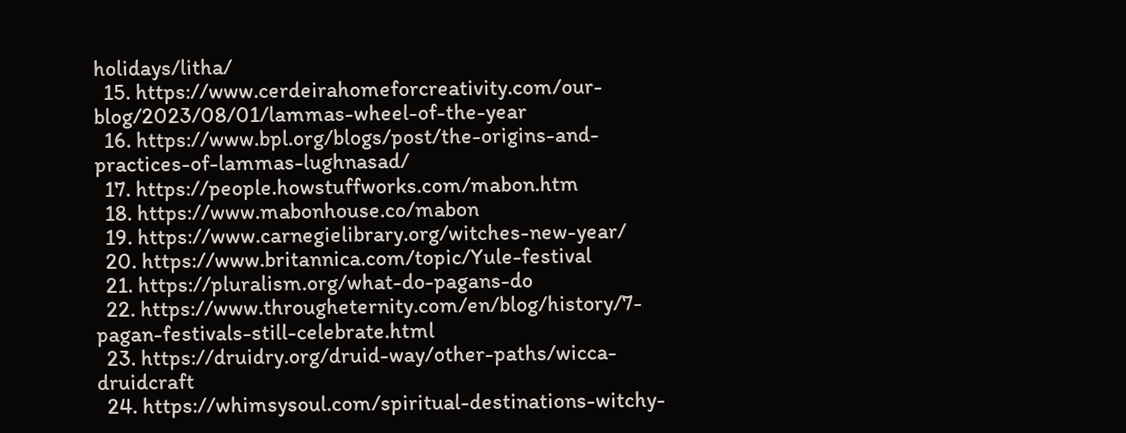holidays/litha/
  15. https://www.cerdeirahomeforcreativity.com/our-blog/2023/08/01/lammas-wheel-of-the-year
  16. https://www.bpl.org/blogs/post/the-origins-and-practices-of-lammas-lughnasad/
  17. https://people.howstuffworks.com/mabon.htm
  18. https://www.mabonhouse.co/mabon
  19. https://www.carnegielibrary.org/witches-new-year/
  20. https://www.britannica.com/topic/Yule-festival
  21. https://pluralism.org/what-do-pagans-do
  22. https://www.througheternity.com/en/blog/history/7-pagan-festivals-still-celebrate.html
  23. https://druidry.org/druid-way/other-paths/wicca-druidcraft
  24. https://whimsysoul.com/spiritual-destinations-witchy-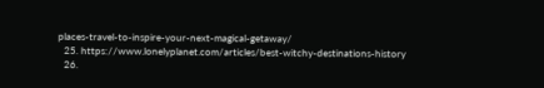places-travel-to-inspire-your-next-magical-getaway/
  25. https://www.lonelyplanet.com/articles/best-witchy-destinations-history
  26.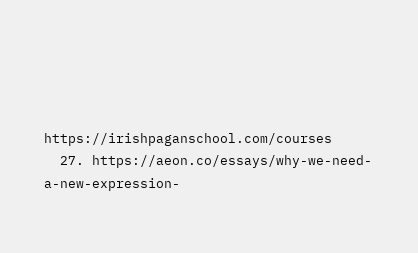https://irishpaganschool.com/courses
  27. https://aeon.co/essays/why-we-need-a-new-expression-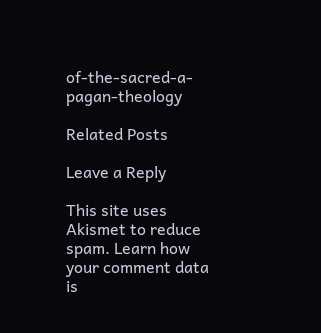of-the-sacred-a-pagan-theology

Related Posts

Leave a Reply

This site uses Akismet to reduce spam. Learn how your comment data is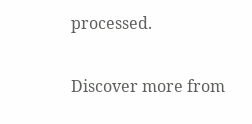processed.

Discover more from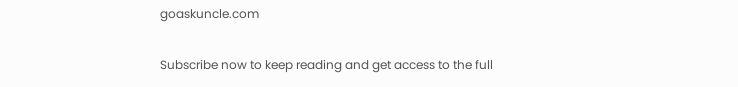goaskuncle.com

Subscribe now to keep reading and get access to the full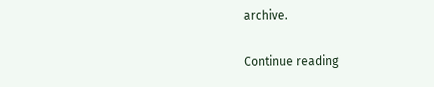archive.

Continue reading